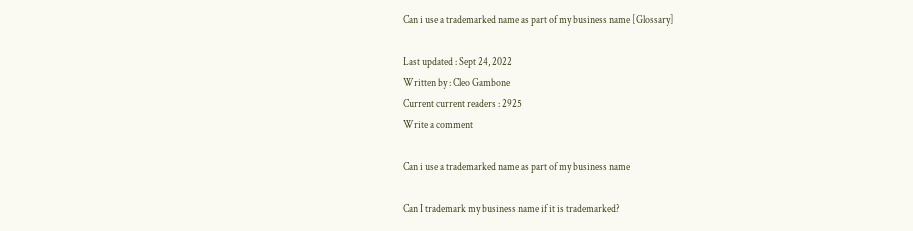Can i use a trademarked name as part of my business name [Glossary]

Last updated : Sept 24, 2022
Written by : Cleo Gambone
Current current readers : 2925
Write a comment

Can i use a trademarked name as part of my business name

Can I trademark my business name if it is trademarked?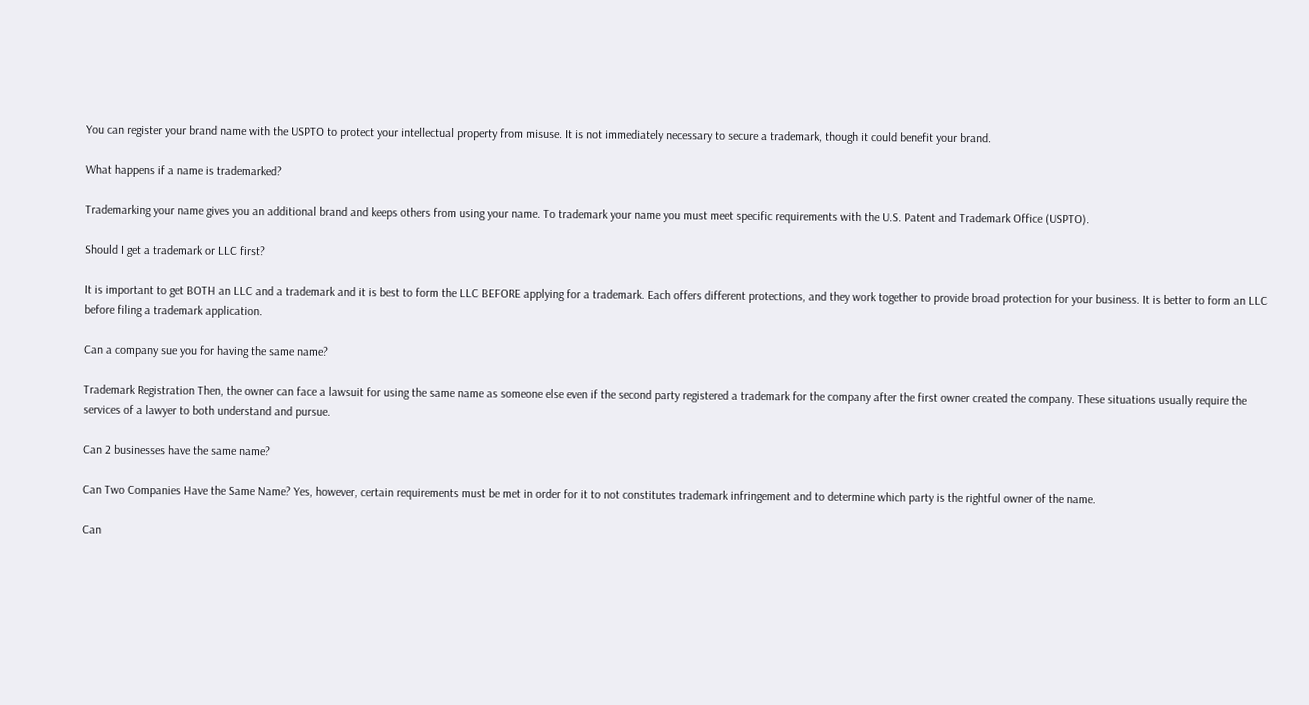You can register your brand name with the USPTO to protect your intellectual property from misuse. It is not immediately necessary to secure a trademark, though it could benefit your brand.

What happens if a name is trademarked?

Trademarking your name gives you an additional brand and keeps others from using your name. To trademark your name you must meet specific requirements with the U.S. Patent and Trademark Office (USPTO).

Should I get a trademark or LLC first?

It is important to get BOTH an LLC and a trademark and it is best to form the LLC BEFORE applying for a trademark. Each offers different protections, and they work together to provide broad protection for your business. It is better to form an LLC before filing a trademark application.

Can a company sue you for having the same name?

Trademark Registration Then, the owner can face a lawsuit for using the same name as someone else even if the second party registered a trademark for the company after the first owner created the company. These situations usually require the services of a lawyer to both understand and pursue.

Can 2 businesses have the same name?

Can Two Companies Have the Same Name? Yes, however, certain requirements must be met in order for it to not constitutes trademark infringement and to determine which party is the rightful owner of the name.

Can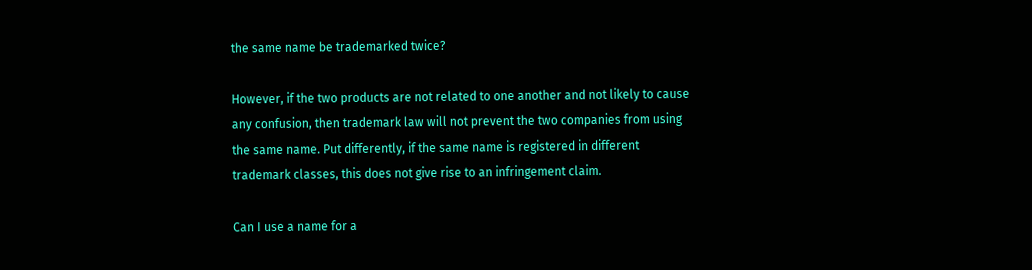the same name be trademarked twice?

However, if the two products are not related to one another and not likely to cause any confusion, then trademark law will not prevent the two companies from using the same name. Put differently, if the same name is registered in different trademark classes, this does not give rise to an infringement claim.

Can I use a name for a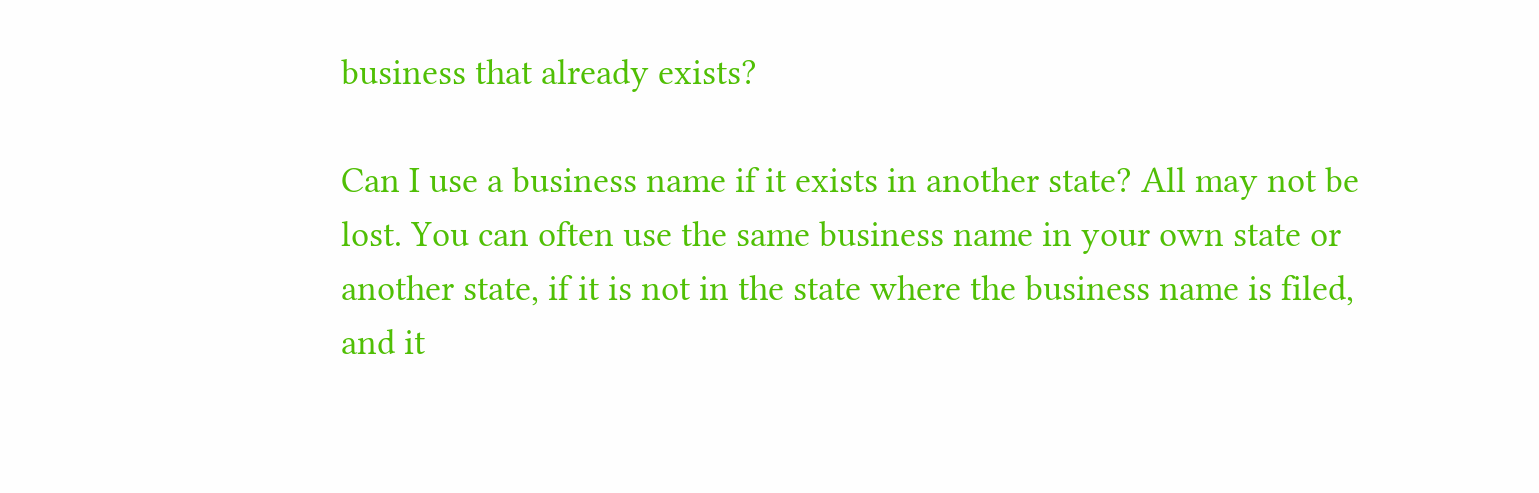business that already exists?

Can I use a business name if it exists in another state? All may not be lost. You can often use the same business name in your own state or another state, if it is not in the state where the business name is filed, and it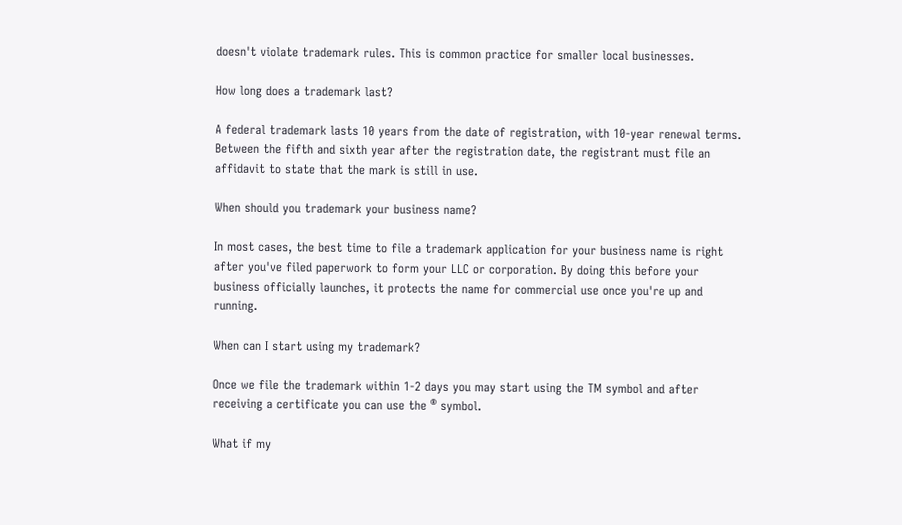doesn't violate trademark rules. This is common practice for smaller local businesses.

How long does a trademark last?

A federal trademark lasts 10 years from the date of registration, with 10-year renewal terms. Between the fifth and sixth year after the registration date, the registrant must file an affidavit to state that the mark is still in use.

When should you trademark your business name?

In most cases, the best time to file a trademark application for your business name is right after you've filed paperwork to form your LLC or corporation. By doing this before your business officially launches, it protects the name for commercial use once you're up and running.

When can I start using my trademark?

Once we file the trademark within 1-2 days you may start using the TM symbol and after receiving a certificate you can use the ® symbol.

What if my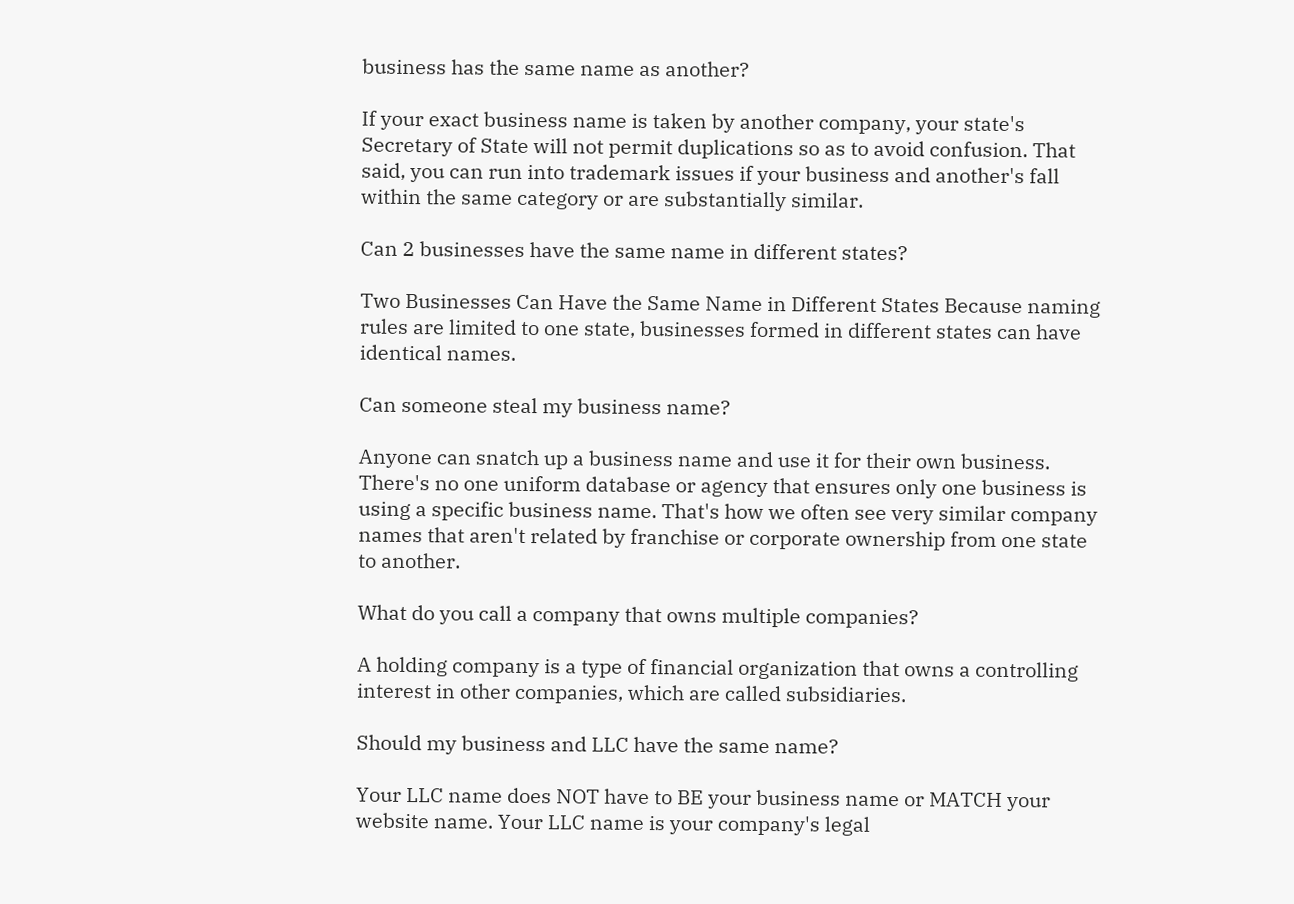business has the same name as another?

If your exact business name is taken by another company, your state's Secretary of State will not permit duplications so as to avoid confusion. That said, you can run into trademark issues if your business and another's fall within the same category or are substantially similar.

Can 2 businesses have the same name in different states?

Two Businesses Can Have the Same Name in Different States Because naming rules are limited to one state, businesses formed in different states can have identical names.

Can someone steal my business name?

Anyone can snatch up a business name and use it for their own business. There's no one uniform database or agency that ensures only one business is using a specific business name. That's how we often see very similar company names that aren't related by franchise or corporate ownership from one state to another.

What do you call a company that owns multiple companies?

A holding company is a type of financial organization that owns a controlling interest in other companies, which are called subsidiaries.

Should my business and LLC have the same name?

Your LLC name does NOT have to BE your business name or MATCH your website name. Your LLC name is your company's legal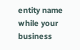entity name while your business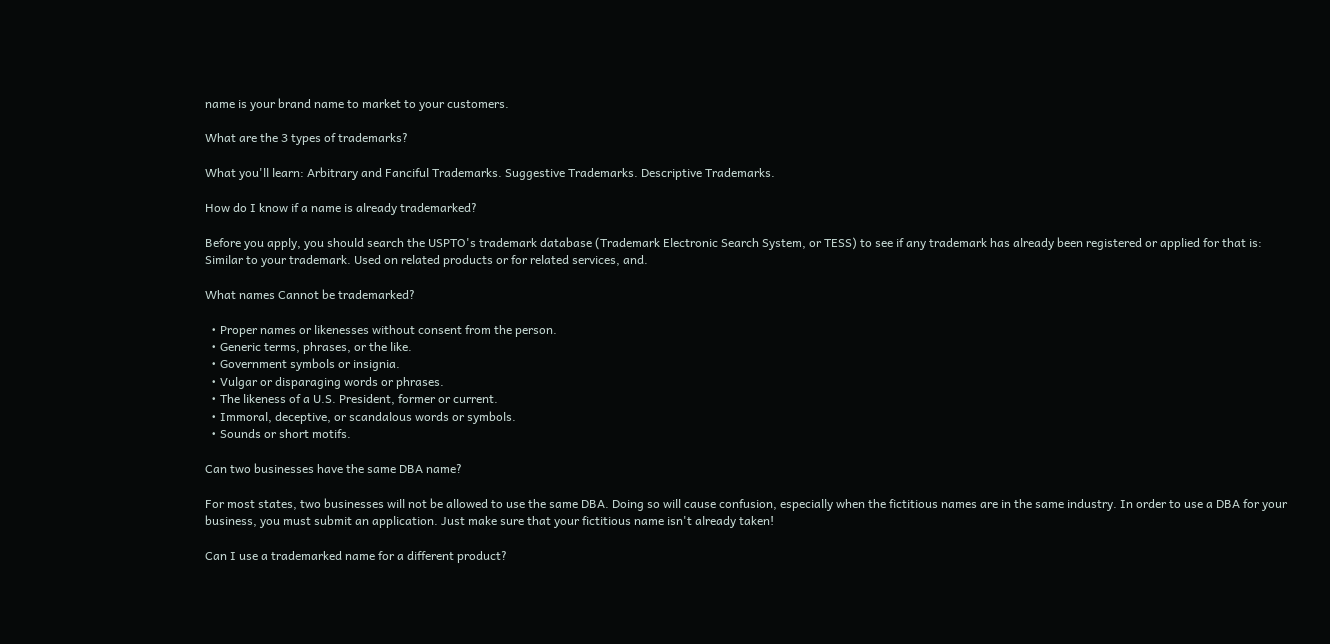name is your brand name to market to your customers.

What are the 3 types of trademarks?

What you'll learn: Arbitrary and Fanciful Trademarks. Suggestive Trademarks. Descriptive Trademarks.

How do I know if a name is already trademarked?

Before you apply, you should search the USPTO's trademark database (Trademark Electronic Search System, or TESS) to see if any trademark has already been registered or applied for that is: Similar to your trademark. Used on related products or for related services, and.

What names Cannot be trademarked?

  • Proper names or likenesses without consent from the person.
  • Generic terms, phrases, or the like.
  • Government symbols or insignia.
  • Vulgar or disparaging words or phrases.
  • The likeness of a U.S. President, former or current.
  • Immoral, deceptive, or scandalous words or symbols.
  • Sounds or short motifs.

Can two businesses have the same DBA name?

For most states, two businesses will not be allowed to use the same DBA. Doing so will cause confusion, especially when the fictitious names are in the same industry. In order to use a DBA for your business, you must submit an application. Just make sure that your fictitious name isn't already taken!

Can I use a trademarked name for a different product?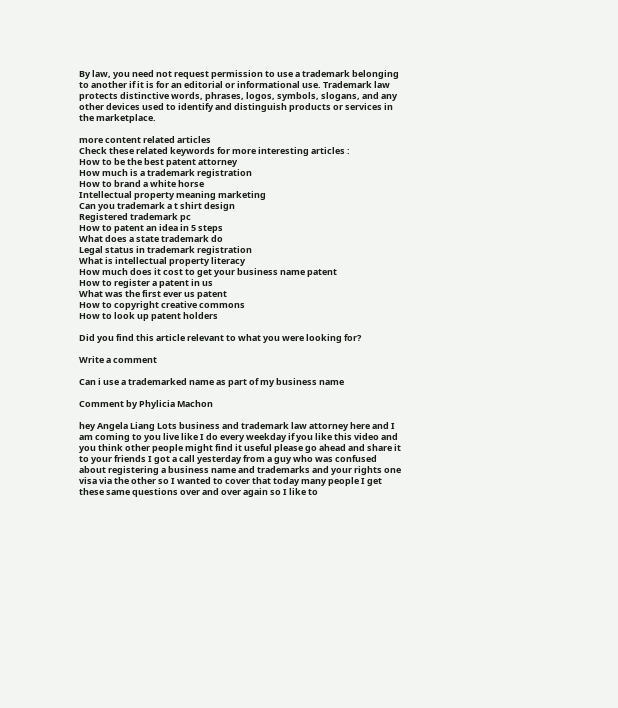By law, you need not request permission to use a trademark belonging to another if it is for an editorial or informational use. Trademark law protects distinctive words, phrases, logos, symbols, slogans, and any other devices used to identify and distinguish products or services in the marketplace.

more content related articles
Check these related keywords for more interesting articles :
How to be the best patent attorney
How much is a trademark registration
How to brand a white horse
Intellectual property meaning marketing
Can you trademark a t shirt design
Registered trademark pc
How to patent an idea in 5 steps
What does a state trademark do
Legal status in trademark registration
What is intellectual property literacy
How much does it cost to get your business name patent
How to register a patent in us
What was the first ever us patent
How to copyright creative commons
How to look up patent holders

Did you find this article relevant to what you were looking for?

Write a comment

Can i use a trademarked name as part of my business name

Comment by Phylicia Machon

hey Angela Liang Lots business and trademark law attorney here and I am coming to you live like I do every weekday if you like this video and you think other people might find it useful please go ahead and share it to your friends I got a call yesterday from a guy who was confused about registering a business name and trademarks and your rights one visa via the other so I wanted to cover that today many people I get these same questions over and over again so I like to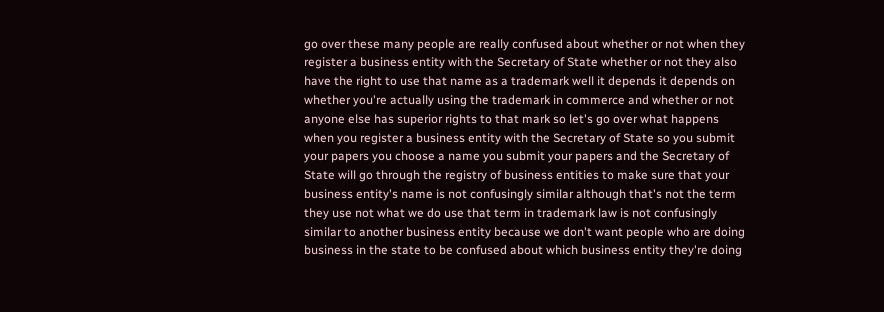go over these many people are really confused about whether or not when they register a business entity with the Secretary of State whether or not they also have the right to use that name as a trademark well it depends it depends on whether you're actually using the trademark in commerce and whether or not anyone else has superior rights to that mark so let's go over what happens when you register a business entity with the Secretary of State so you submit your papers you choose a name you submit your papers and the Secretary of State will go through the registry of business entities to make sure that your business entity's name is not confusingly similar although that's not the term they use not what we do use that term in trademark law is not confusingly similar to another business entity because we don't want people who are doing business in the state to be confused about which business entity they're doing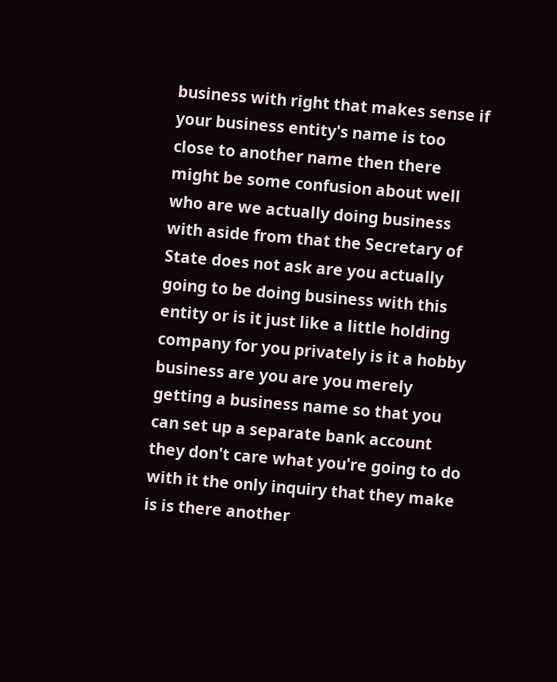business with right that makes sense if your business entity's name is too close to another name then there might be some confusion about well who are we actually doing business with aside from that the Secretary of State does not ask are you actually going to be doing business with this entity or is it just like a little holding company for you privately is it a hobby business are you are you merely getting a business name so that you can set up a separate bank account they don't care what you're going to do with it the only inquiry that they make is is there another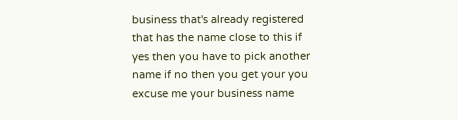business that's already registered that has the name close to this if yes then you have to pick another name if no then you get your you excuse me your business name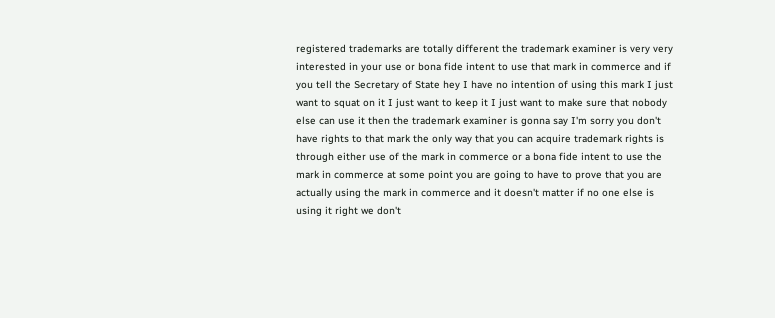registered trademarks are totally different the trademark examiner is very very interested in your use or bona fide intent to use that mark in commerce and if you tell the Secretary of State hey I have no intention of using this mark I just want to squat on it I just want to keep it I just want to make sure that nobody else can use it then the trademark examiner is gonna say I'm sorry you don't have rights to that mark the only way that you can acquire trademark rights is through either use of the mark in commerce or a bona fide intent to use the mark in commerce at some point you are going to have to prove that you are actually using the mark in commerce and it doesn't matter if no one else is using it right we don't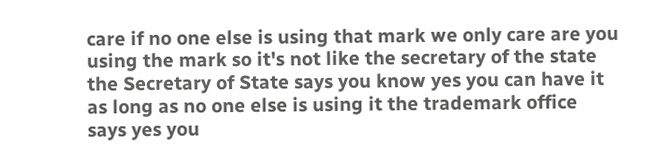care if no one else is using that mark we only care are you using the mark so it's not like the secretary of the state the Secretary of State says you know yes you can have it as long as no one else is using it the trademark office says yes you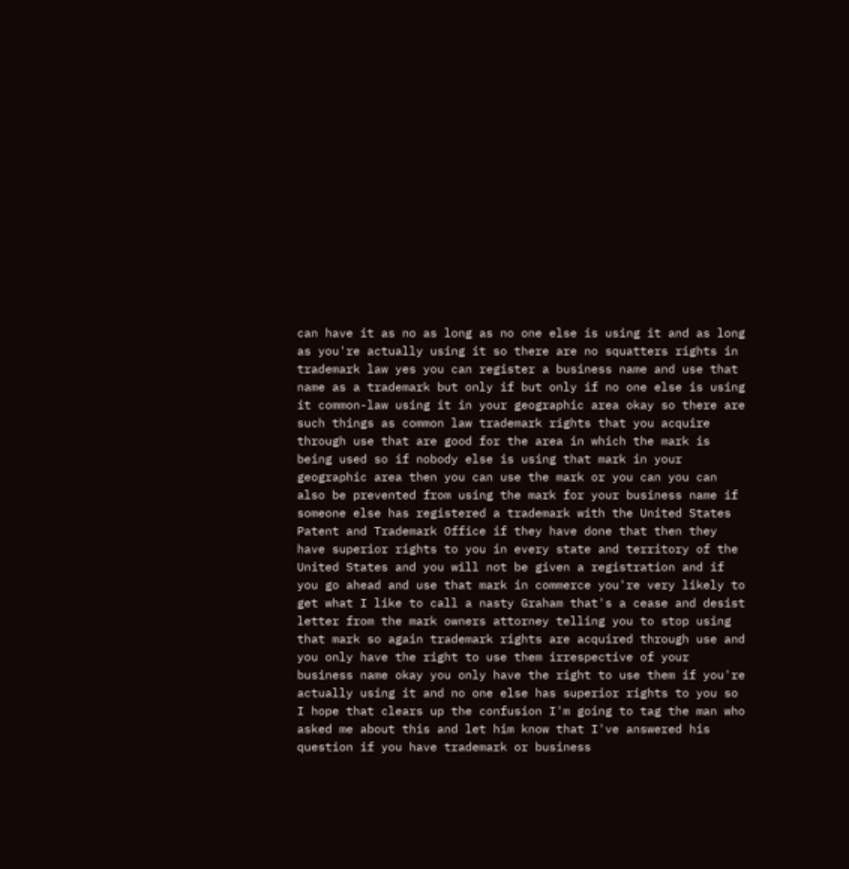can have it as no as long as no one else is using it and as long as you're actually using it so there are no squatters rights in trademark law yes you can register a business name and use that name as a trademark but only if but only if no one else is using it common-law using it in your geographic area okay so there are such things as common law trademark rights that you acquire through use that are good for the area in which the mark is being used so if nobody else is using that mark in your geographic area then you can use the mark or you can you can also be prevented from using the mark for your business name if someone else has registered a trademark with the United States Patent and Trademark Office if they have done that then they have superior rights to you in every state and territory of the United States and you will not be given a registration and if you go ahead and use that mark in commerce you're very likely to get what I like to call a nasty Graham that's a cease and desist letter from the mark owners attorney telling you to stop using that mark so again trademark rights are acquired through use and you only have the right to use them irrespective of your business name okay you only have the right to use them if you're actually using it and no one else has superior rights to you so I hope that clears up the confusion I'm going to tag the man who asked me about this and let him know that I've answered his question if you have trademark or business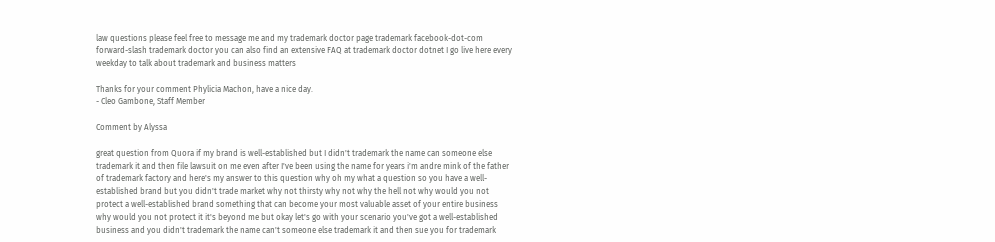law questions please feel free to message me and my trademark doctor page trademark facebook-dot-com forward-slash trademark doctor you can also find an extensive FAQ at trademark doctor dotnet I go live here every weekday to talk about trademark and business matters

Thanks for your comment Phylicia Machon, have a nice day.
- Cleo Gambone, Staff Member

Comment by Alyssa

great question from Quora if my brand is well-established but I didn't trademark the name can someone else trademark it and then file lawsuit on me even after I've been using the name for years i'm andre mink of the father of trademark factory and here's my answer to this question why oh my what a question so you have a well-established brand but you didn't trade market why not thirsty why not why the hell not why would you not protect a well-established brand something that can become your most valuable asset of your entire business why would you not protect it it's beyond me but okay let's go with your scenario you've got a well-established business and you didn't trademark the name can't someone else trademark it and then sue you for trademark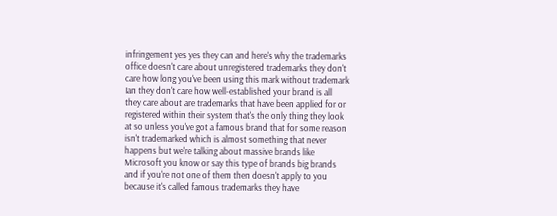infringement yes yes they can and here's why the trademarks office doesn't care about unregistered trademarks they don't care how long you've been using this mark without trademark Ian they don't care how well-established your brand is all they care about are trademarks that have been applied for or registered within their system that's the only thing they look at so unless you've got a famous brand that for some reason isn't trademarked which is almost something that never happens but we're talking about massive brands like Microsoft you know or say this type of brands big brands and if you're not one of them then doesn't apply to you because it's called famous trademarks they have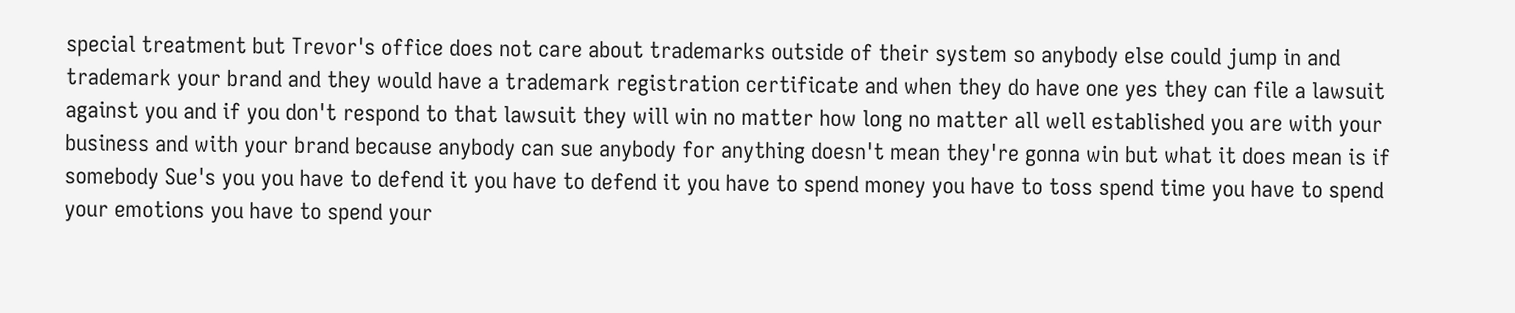special treatment but Trevor's office does not care about trademarks outside of their system so anybody else could jump in and trademark your brand and they would have a trademark registration certificate and when they do have one yes they can file a lawsuit against you and if you don't respond to that lawsuit they will win no matter how long no matter all well established you are with your business and with your brand because anybody can sue anybody for anything doesn't mean they're gonna win but what it does mean is if somebody Sue's you you have to defend it you have to defend it you have to spend money you have to toss spend time you have to spend your emotions you have to spend your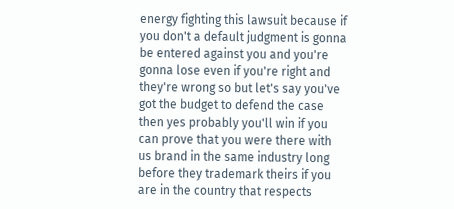energy fighting this lawsuit because if you don't a default judgment is gonna be entered against you and you're gonna lose even if you're right and they're wrong so but let's say you've got the budget to defend the case then yes probably you'll win if you can prove that you were there with us brand in the same industry long before they trademark theirs if you are in the country that respects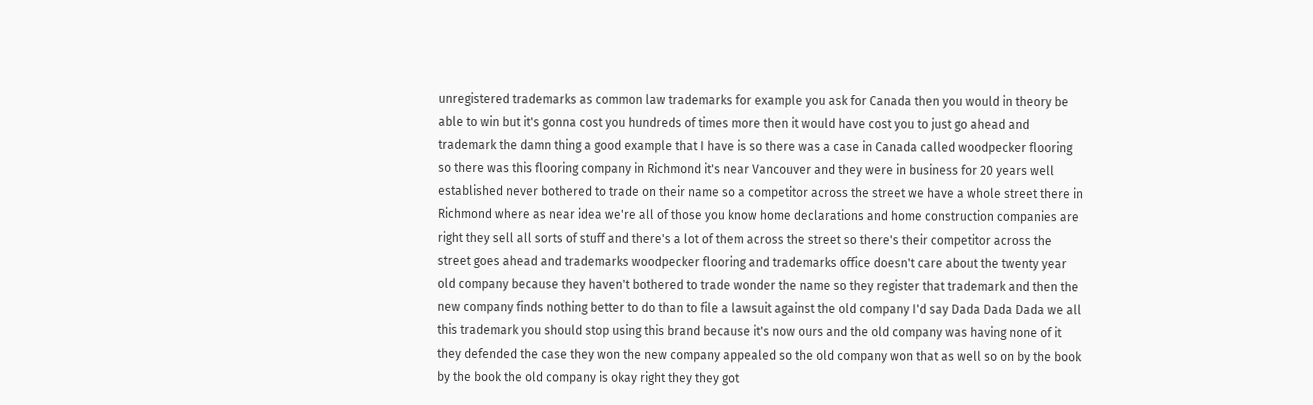unregistered trademarks as common law trademarks for example you ask for Canada then you would in theory be able to win but it's gonna cost you hundreds of times more then it would have cost you to just go ahead and trademark the damn thing a good example that I have is so there was a case in Canada called woodpecker flooring so there was this flooring company in Richmond it's near Vancouver and they were in business for 20 years well established never bothered to trade on their name so a competitor across the street we have a whole street there in Richmond where as near idea we're all of those you know home declarations and home construction companies are right they sell all sorts of stuff and there's a lot of them across the street so there's their competitor across the street goes ahead and trademarks woodpecker flooring and trademarks office doesn't care about the twenty year old company because they haven't bothered to trade wonder the name so they register that trademark and then the new company finds nothing better to do than to file a lawsuit against the old company I'd say Dada Dada Dada we all this trademark you should stop using this brand because it's now ours and the old company was having none of it they defended the case they won the new company appealed so the old company won that as well so on by the book by the book the old company is okay right they they got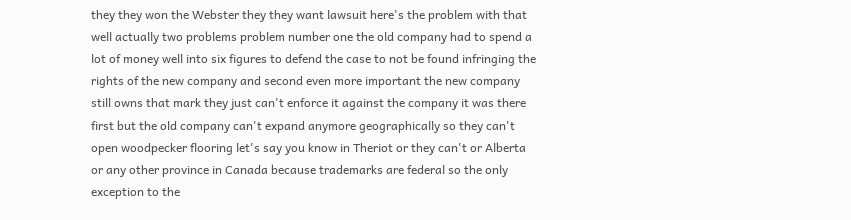they they won the Webster they they want lawsuit here's the problem with that well actually two problems problem number one the old company had to spend a lot of money well into six figures to defend the case to not be found infringing the rights of the new company and second even more important the new company still owns that mark they just can't enforce it against the company it was there first but the old company can't expand anymore geographically so they can't open woodpecker flooring let's say you know in Theriot or they can't or Alberta or any other province in Canada because trademarks are federal so the only exception to the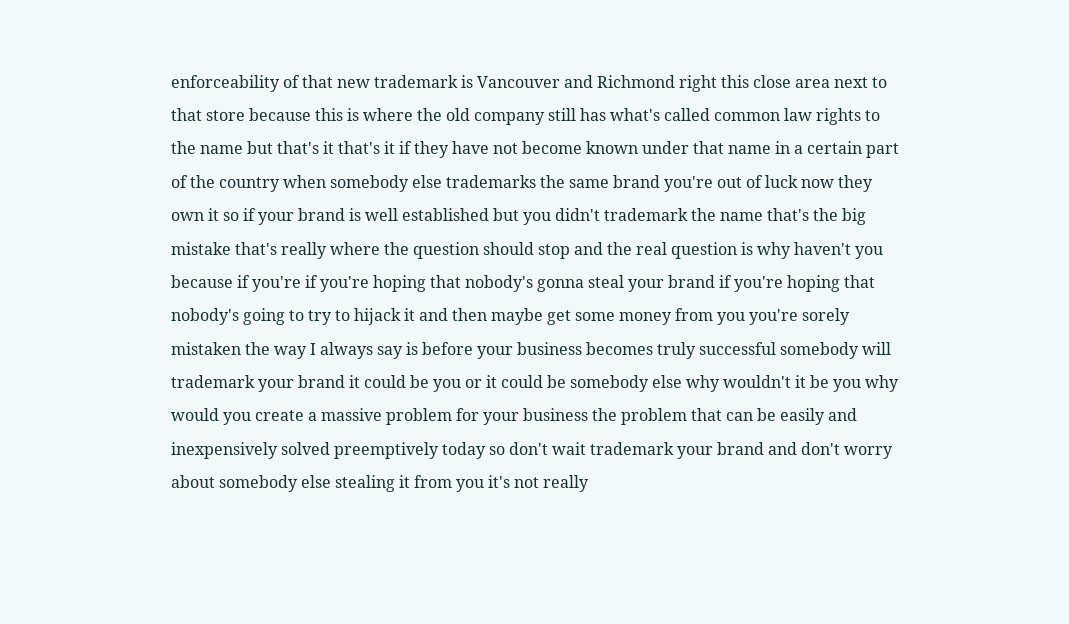enforceability of that new trademark is Vancouver and Richmond right this close area next to that store because this is where the old company still has what's called common law rights to the name but that's it that's it if they have not become known under that name in a certain part of the country when somebody else trademarks the same brand you're out of luck now they own it so if your brand is well established but you didn't trademark the name that's the big mistake that's really where the question should stop and the real question is why haven't you because if you're if you're hoping that nobody's gonna steal your brand if you're hoping that nobody's going to try to hijack it and then maybe get some money from you you're sorely mistaken the way I always say is before your business becomes truly successful somebody will trademark your brand it could be you or it could be somebody else why wouldn't it be you why would you create a massive problem for your business the problem that can be easily and inexpensively solved preemptively today so don't wait trademark your brand and don't worry about somebody else stealing it from you it's not really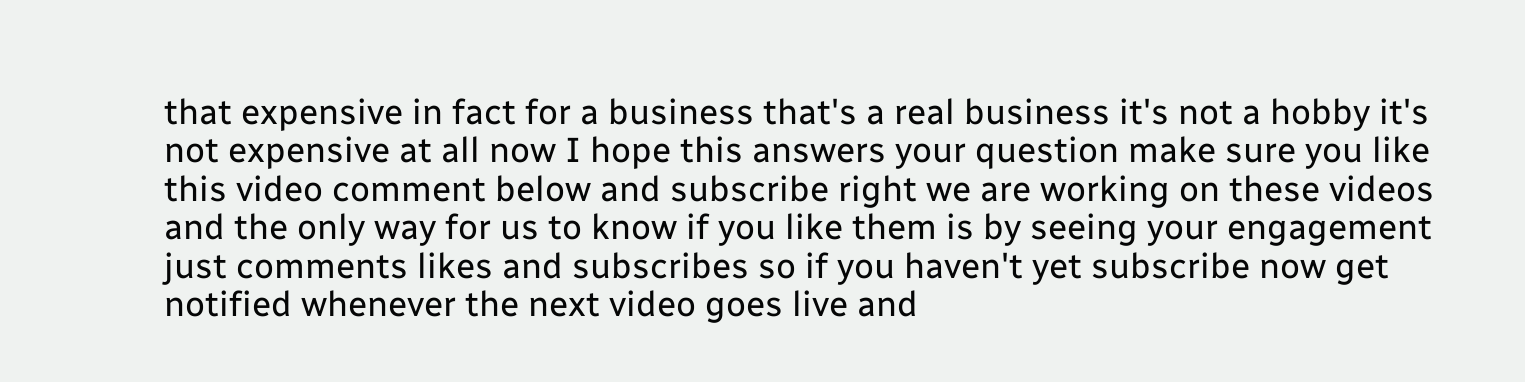that expensive in fact for a business that's a real business it's not a hobby it's not expensive at all now I hope this answers your question make sure you like this video comment below and subscribe right we are working on these videos and the only way for us to know if you like them is by seeing your engagement just comments likes and subscribes so if you haven't yet subscribe now get notified whenever the next video goes live and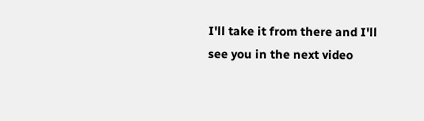I'll take it from there and I'll see you in the next video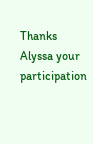Thanks Alyssa your participation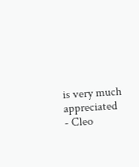is very much appreciated
- Cleo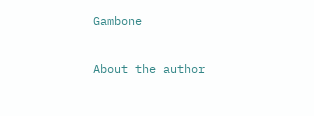Gambone

About the author